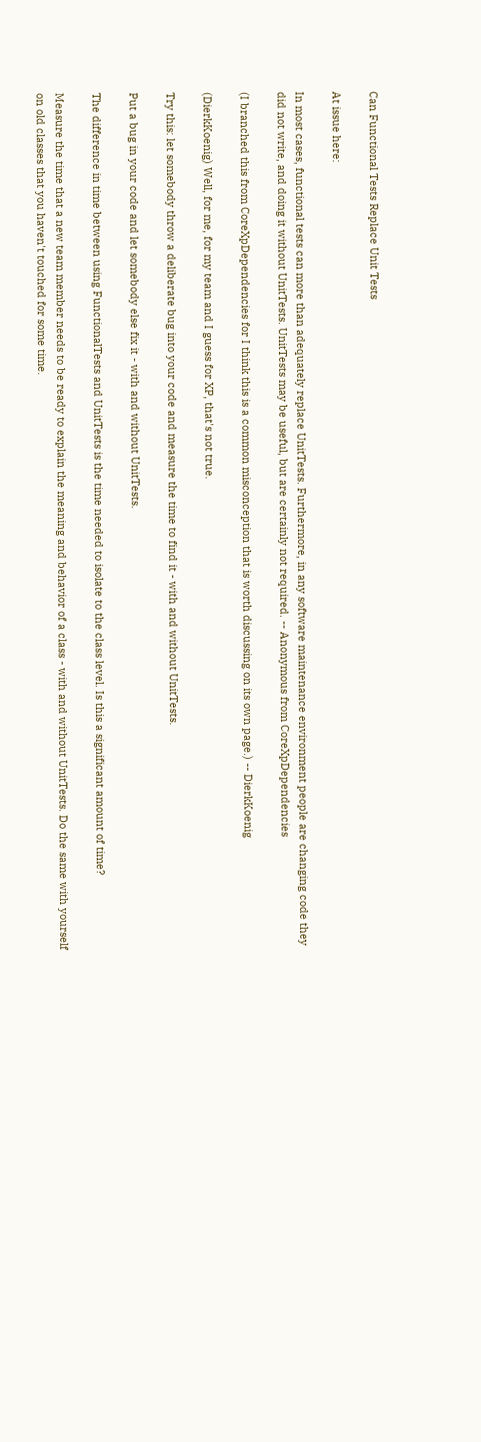Can Functional Tests Replace Unit Tests

At issue here:

In most cases, functional tests can more than adequately replace UnitTests. Furthermore, in any software maintenance environment people are changing code they did not write, and doing it without UnitTests. UnitTests may be useful, but are certainly not required. -- Anonymous from CoreXpDependencies

(I branched this from CoreXpDependencies for I think this is a common misconception that is worth discussing on its own page.) -- DierkKoenig

(DierkKoenig) Well, for me, for my team and I guess for XP, that's not true.

Try this: let somebody throw a deliberate bug into your code and measure the time to find it - with and without UnitTests.

Put a bug in your code and let somebody else fix it - with and without UnitTests.

The difference in time between using FunctionalTests and UnitTests is the time needed to isolate to the class level. Is this a significant amount of time?

Measure the time that a new team member needs to be ready to explain the meaning and behavior of a class - with and without UnitTests. Do the same with yourself on old classes that you haven't touched for some time.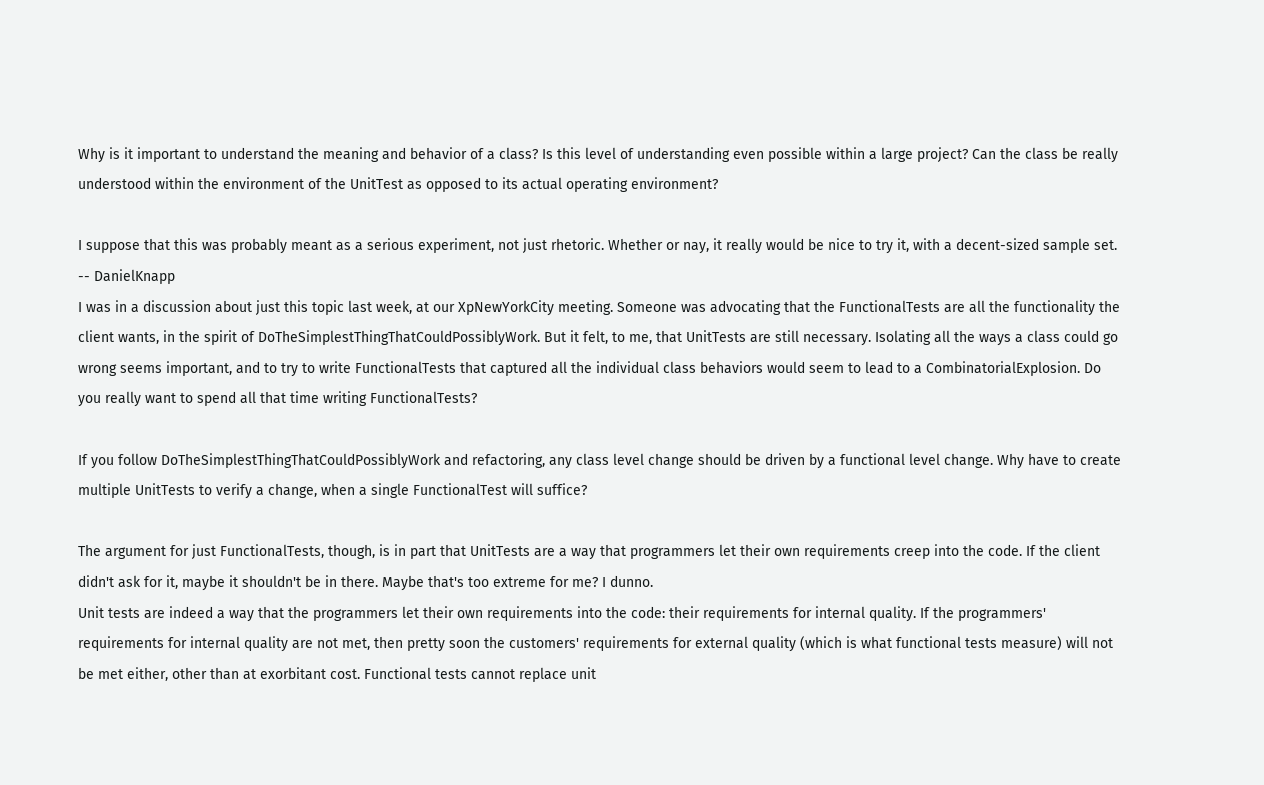Why is it important to understand the meaning and behavior of a class? Is this level of understanding even possible within a large project? Can the class be really understood within the environment of the UnitTest as opposed to its actual operating environment?

I suppose that this was probably meant as a serious experiment, not just rhetoric. Whether or nay, it really would be nice to try it, with a decent-sized sample set. -- DanielKnapp
I was in a discussion about just this topic last week, at our XpNewYorkCity meeting. Someone was advocating that the FunctionalTests are all the functionality the client wants, in the spirit of DoTheSimplestThingThatCouldPossiblyWork. But it felt, to me, that UnitTests are still necessary. Isolating all the ways a class could go wrong seems important, and to try to write FunctionalTests that captured all the individual class behaviors would seem to lead to a CombinatorialExplosion. Do you really want to spend all that time writing FunctionalTests?

If you follow DoTheSimplestThingThatCouldPossiblyWork and refactoring, any class level change should be driven by a functional level change. Why have to create multiple UnitTests to verify a change, when a single FunctionalTest will suffice?

The argument for just FunctionalTests, though, is in part that UnitTests are a way that programmers let their own requirements creep into the code. If the client didn't ask for it, maybe it shouldn't be in there. Maybe that's too extreme for me? I dunno.
Unit tests are indeed a way that the programmers let their own requirements into the code: their requirements for internal quality. If the programmers' requirements for internal quality are not met, then pretty soon the customers' requirements for external quality (which is what functional tests measure) will not be met either, other than at exorbitant cost. Functional tests cannot replace unit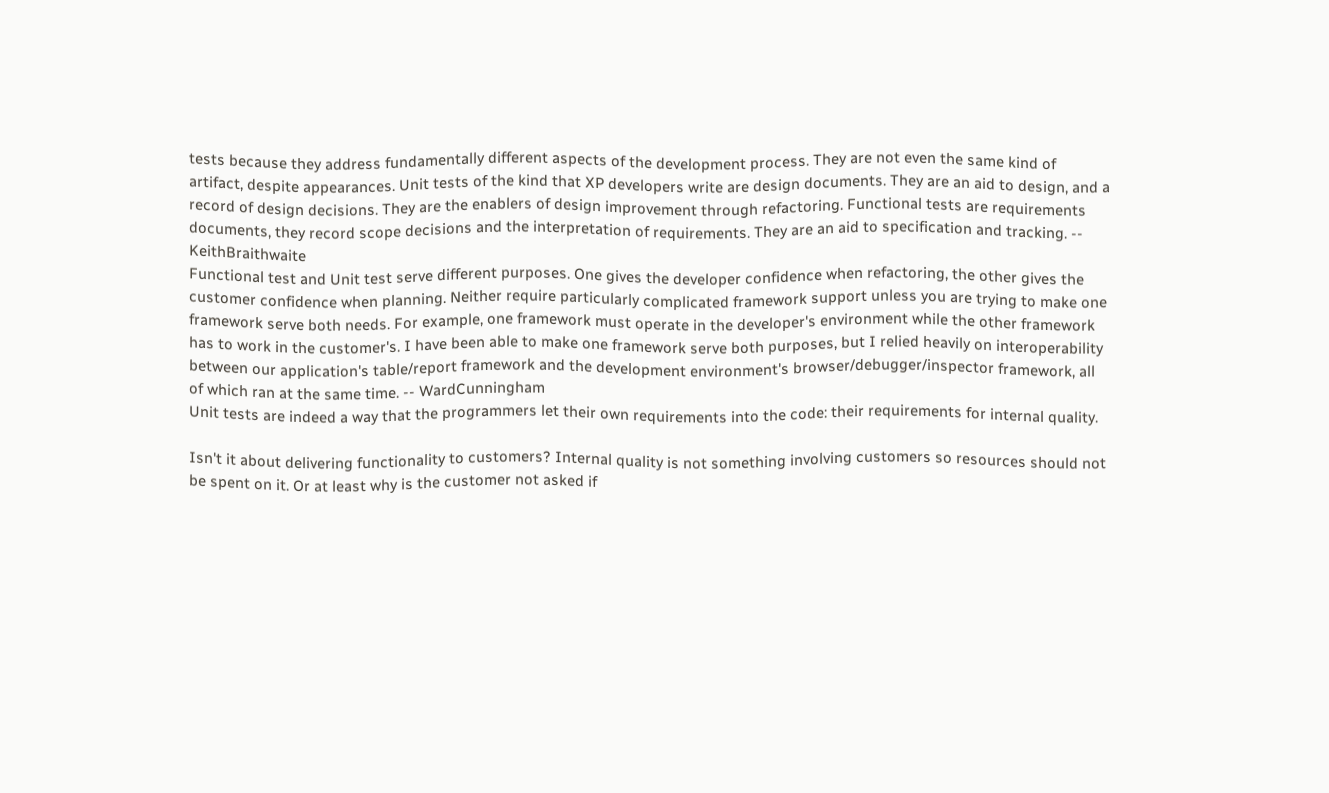tests because they address fundamentally different aspects of the development process. They are not even the same kind of artifact, despite appearances. Unit tests of the kind that XP developers write are design documents. They are an aid to design, and a record of design decisions. They are the enablers of design improvement through refactoring. Functional tests are requirements documents, they record scope decisions and the interpretation of requirements. They are an aid to specification and tracking. -- KeithBraithwaite
Functional test and Unit test serve different purposes. One gives the developer confidence when refactoring, the other gives the customer confidence when planning. Neither require particularly complicated framework support unless you are trying to make one framework serve both needs. For example, one framework must operate in the developer's environment while the other framework has to work in the customer's. I have been able to make one framework serve both purposes, but I relied heavily on interoperability between our application's table/report framework and the development environment's browser/debugger/inspector framework, all of which ran at the same time. -- WardCunningham
Unit tests are indeed a way that the programmers let their own requirements into the code: their requirements for internal quality.

Isn't it about delivering functionality to customers? Internal quality is not something involving customers so resources should not be spent on it. Or at least why is the customer not asked if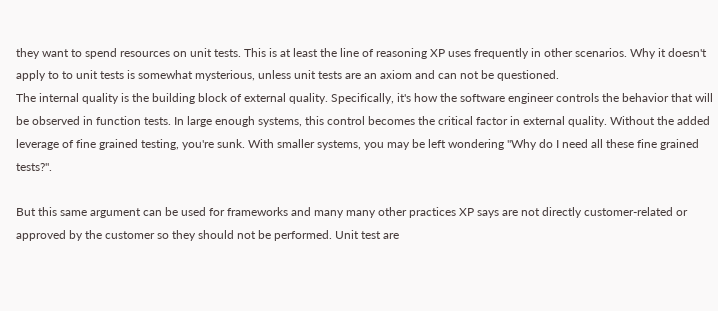they want to spend resources on unit tests. This is at least the line of reasoning XP uses frequently in other scenarios. Why it doesn't apply to to unit tests is somewhat mysterious, unless unit tests are an axiom and can not be questioned.
The internal quality is the building block of external quality. Specifically, it's how the software engineer controls the behavior that will be observed in function tests. In large enough systems, this control becomes the critical factor in external quality. Without the added leverage of fine grained testing, you're sunk. With smaller systems, you may be left wondering "Why do I need all these fine grained tests?".

But this same argument can be used for frameworks and many many other practices XP says are not directly customer-related or approved by the customer so they should not be performed. Unit test are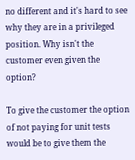no different and it's hard to see why they are in a privileged position. Why isn't the customer even given the option?

To give the customer the option of not paying for unit tests would be to give them the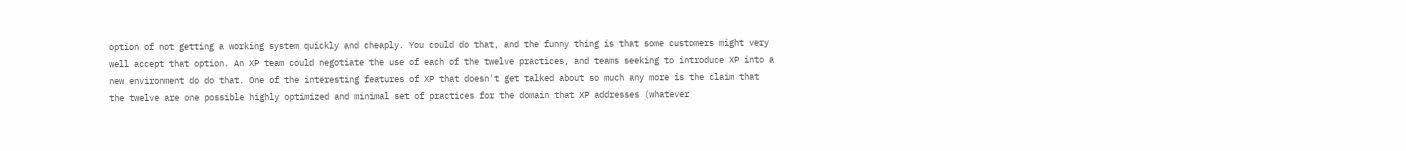option of not getting a working system quickly and cheaply. You could do that, and the funny thing is that some customers might very well accept that option. An XP team could negotiate the use of each of the twelve practices, and teams seeking to introduce XP into a new environment do do that. One of the interesting features of XP that doesn't get talked about so much any more is the claim that the twelve are one possible highly optimized and minimal set of practices for the domain that XP addresses (whatever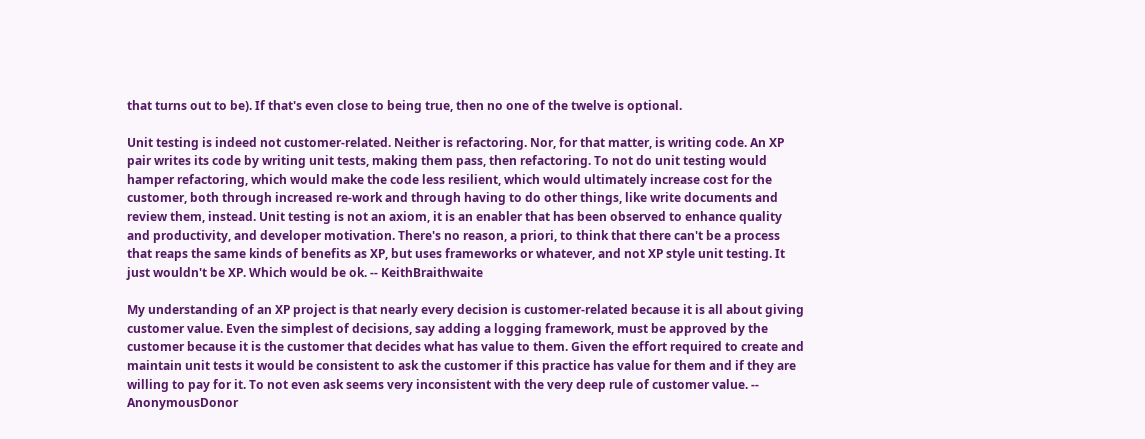that turns out to be). If that's even close to being true, then no one of the twelve is optional.

Unit testing is indeed not customer-related. Neither is refactoring. Nor, for that matter, is writing code. An XP pair writes its code by writing unit tests, making them pass, then refactoring. To not do unit testing would hamper refactoring, which would make the code less resilient, which would ultimately increase cost for the customer, both through increased re-work and through having to do other things, like write documents and review them, instead. Unit testing is not an axiom, it is an enabler that has been observed to enhance quality and productivity, and developer motivation. There's no reason, a priori, to think that there can't be a process that reaps the same kinds of benefits as XP, but uses frameworks or whatever, and not XP style unit testing. It just wouldn't be XP. Which would be ok. -- KeithBraithwaite

My understanding of an XP project is that nearly every decision is customer-related because it is all about giving customer value. Even the simplest of decisions, say adding a logging framework, must be approved by the customer because it is the customer that decides what has value to them. Given the effort required to create and maintain unit tests it would be consistent to ask the customer if this practice has value for them and if they are willing to pay for it. To not even ask seems very inconsistent with the very deep rule of customer value. -- AnonymousDonor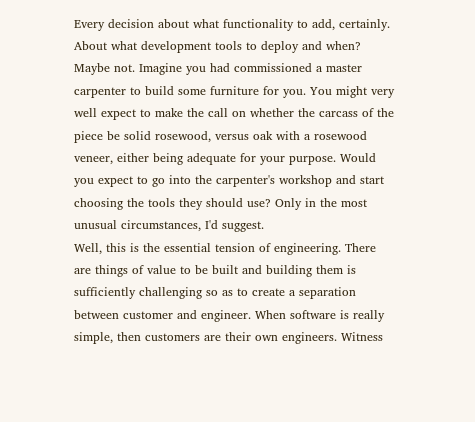Every decision about what functionality to add, certainly. About what development tools to deploy and when? Maybe not. Imagine you had commissioned a master carpenter to build some furniture for you. You might very well expect to make the call on whether the carcass of the piece be solid rosewood, versus oak with a rosewood veneer, either being adequate for your purpose. Would you expect to go into the carpenter's workshop and start choosing the tools they should use? Only in the most unusual circumstances, I'd suggest.
Well, this is the essential tension of engineering. There are things of value to be built and building them is sufficiently challenging so as to create a separation between customer and engineer. When software is really simple, then customers are their own engineers. Witness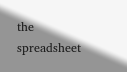the spreadsheet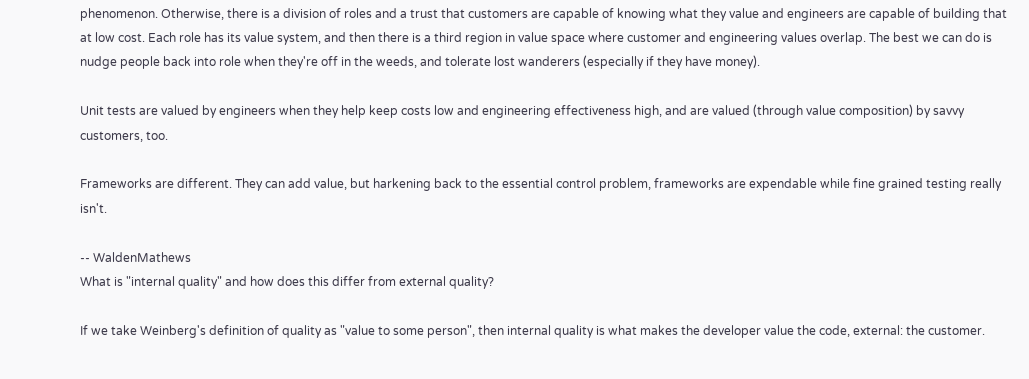phenomenon. Otherwise, there is a division of roles and a trust that customers are capable of knowing what they value and engineers are capable of building that at low cost. Each role has its value system, and then there is a third region in value space where customer and engineering values overlap. The best we can do is nudge people back into role when they're off in the weeds, and tolerate lost wanderers (especially if they have money).

Unit tests are valued by engineers when they help keep costs low and engineering effectiveness high, and are valued (through value composition) by savvy customers, too.

Frameworks are different. They can add value, but harkening back to the essential control problem, frameworks are expendable while fine grained testing really isn't.

-- WaldenMathews
What is "internal quality" and how does this differ from external quality?

If we take Weinberg's definition of quality as "value to some person", then internal quality is what makes the developer value the code, external: the customer.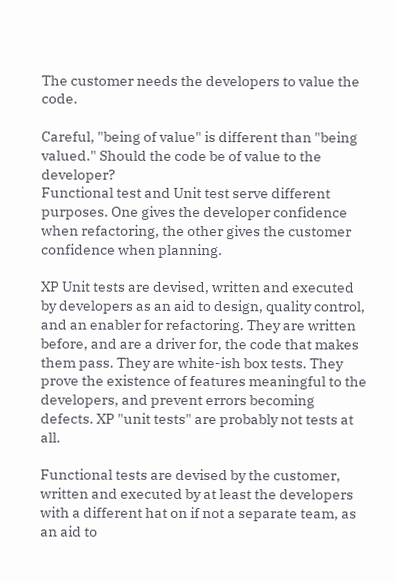The customer needs the developers to value the code.

Careful, "being of value" is different than "being valued." Should the code be of value to the developer?
Functional test and Unit test serve different purposes. One gives the developer confidence when refactoring, the other gives the customer confidence when planning.

XP Unit tests are devised, written and executed by developers as an aid to design, quality control, and an enabler for refactoring. They are written before, and are a driver for, the code that makes them pass. They are white-ish box tests. They prove the existence of features meaningful to the developers, and prevent errors becoming defects. XP "unit tests" are probably not tests at all.

Functional tests are devised by the customer, written and executed by at least the developers with a different hat on if not a separate team, as an aid to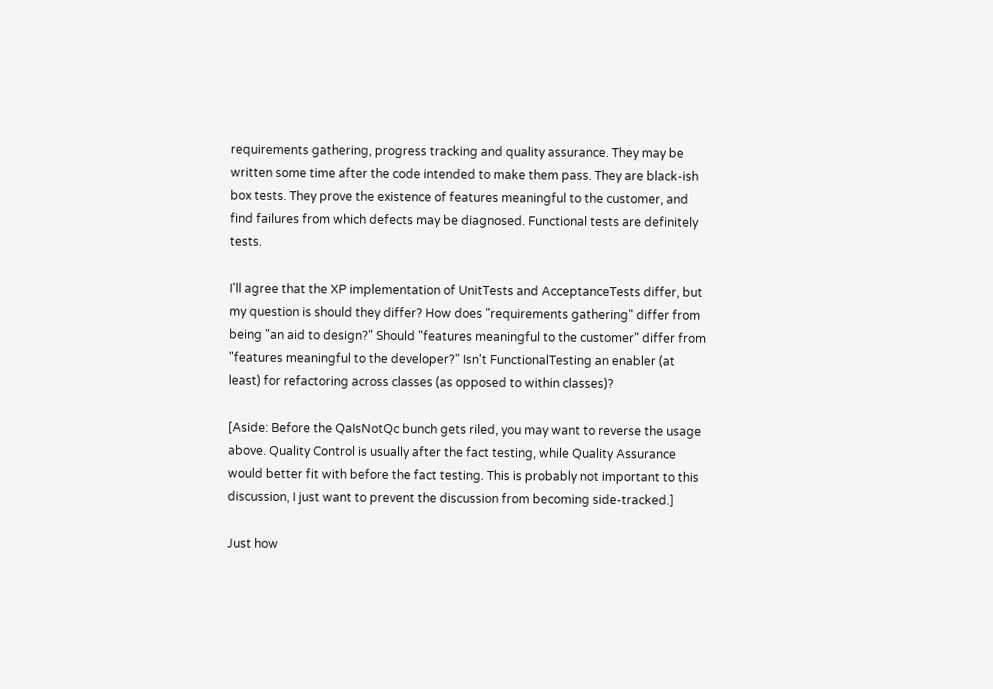requirements gathering, progress tracking and quality assurance. They may be written some time after the code intended to make them pass. They are black-ish box tests. They prove the existence of features meaningful to the customer, and find failures from which defects may be diagnosed. Functional tests are definitely tests.

I'll agree that the XP implementation of UnitTests and AcceptanceTests differ, but my question is should they differ? How does "requirements gathering" differ from being "an aid to design?" Should "features meaningful to the customer" differ from "features meaningful to the developer?" Isn't FunctionalTesting an enabler (at least) for refactoring across classes (as opposed to within classes)?

[Aside: Before the QaIsNotQc bunch gets riled, you may want to reverse the usage above. Quality Control is usually after the fact testing, while Quality Assurance would better fit with before the fact testing. This is probably not important to this discussion, I just want to prevent the discussion from becoming side-tracked.]

Just how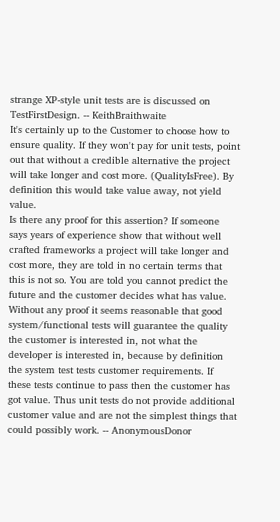strange XP-style unit tests are is discussed on TestFirstDesign. -- KeithBraithwaite
It's certainly up to the Customer to choose how to ensure quality. If they won't pay for unit tests, point out that without a credible alternative the project will take longer and cost more. (QualityIsFree). By definition this would take value away, not yield value.
Is there any proof for this assertion? If someone says years of experience show that without well crafted frameworks a project will take longer and cost more, they are told in no certain terms that this is not so. You are told you cannot predict the future and the customer decides what has value. Without any proof it seems reasonable that good system/functional tests will guarantee the quality the customer is interested in, not what the developer is interested in, because by definition the system test tests customer requirements. If these tests continue to pass then the customer has got value. Thus unit tests do not provide additional customer value and are not the simplest things that could possibly work. -- AnonymousDonor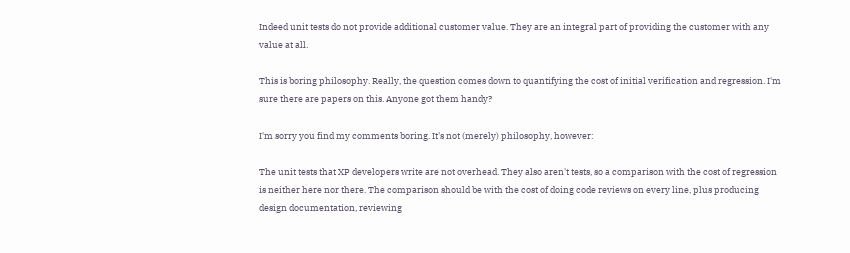Indeed unit tests do not provide additional customer value. They are an integral part of providing the customer with any value at all.

This is boring philosophy. Really, the question comes down to quantifying the cost of initial verification and regression. I'm sure there are papers on this. Anyone got them handy?

I'm sorry you find my comments boring. It's not (merely) philosophy, however:

The unit tests that XP developers write are not overhead. They also aren't tests, so a comparison with the cost of regression is neither here nor there. The comparison should be with the cost of doing code reviews on every line, plus producing design documentation, reviewing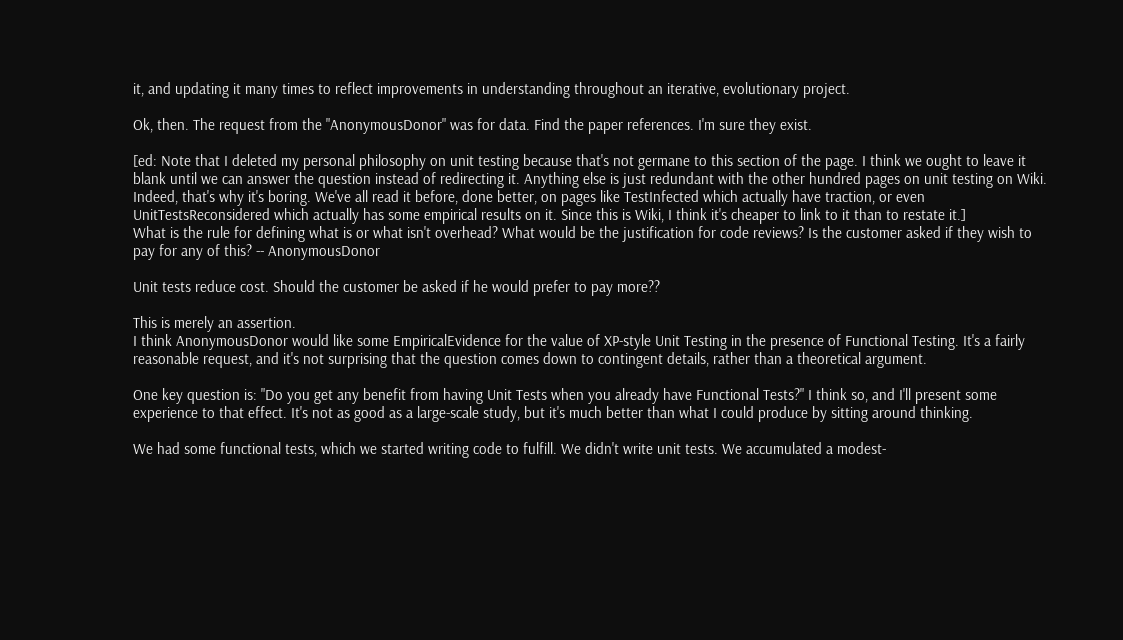it, and updating it many times to reflect improvements in understanding throughout an iterative, evolutionary project.

Ok, then. The request from the "AnonymousDonor" was for data. Find the paper references. I'm sure they exist.

[ed: Note that I deleted my personal philosophy on unit testing because that's not germane to this section of the page. I think we ought to leave it blank until we can answer the question instead of redirecting it. Anything else is just redundant with the other hundred pages on unit testing on Wiki. Indeed, that's why it's boring. We've all read it before, done better, on pages like TestInfected which actually have traction, or even UnitTestsReconsidered which actually has some empirical results on it. Since this is Wiki, I think it's cheaper to link to it than to restate it.]
What is the rule for defining what is or what isn't overhead? What would be the justification for code reviews? Is the customer asked if they wish to pay for any of this? -- AnonymousDonor

Unit tests reduce cost. Should the customer be asked if he would prefer to pay more??

This is merely an assertion.
I think AnonymousDonor would like some EmpiricalEvidence for the value of XP-style Unit Testing in the presence of Functional Testing. It's a fairly reasonable request, and it's not surprising that the question comes down to contingent details, rather than a theoretical argument.

One key question is: "Do you get any benefit from having Unit Tests when you already have Functional Tests?" I think so, and I'll present some experience to that effect. It's not as good as a large-scale study, but it's much better than what I could produce by sitting around thinking.

We had some functional tests, which we started writing code to fulfill. We didn't write unit tests. We accumulated a modest-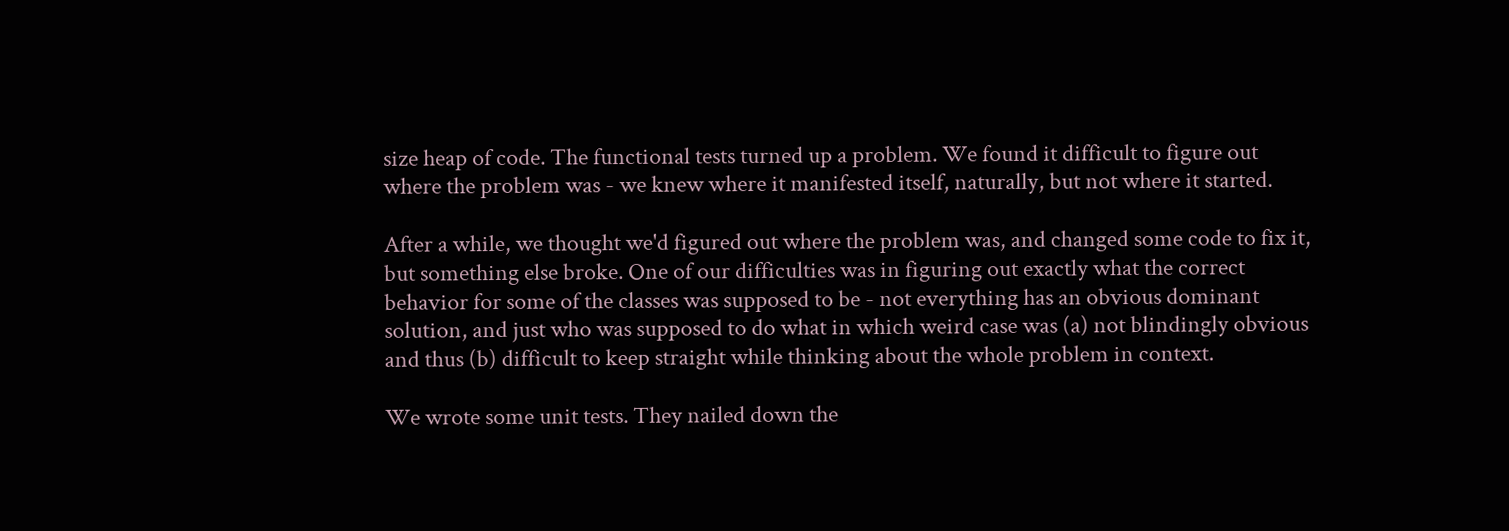size heap of code. The functional tests turned up a problem. We found it difficult to figure out where the problem was - we knew where it manifested itself, naturally, but not where it started.

After a while, we thought we'd figured out where the problem was, and changed some code to fix it, but something else broke. One of our difficulties was in figuring out exactly what the correct behavior for some of the classes was supposed to be - not everything has an obvious dominant solution, and just who was supposed to do what in which weird case was (a) not blindingly obvious and thus (b) difficult to keep straight while thinking about the whole problem in context.

We wrote some unit tests. They nailed down the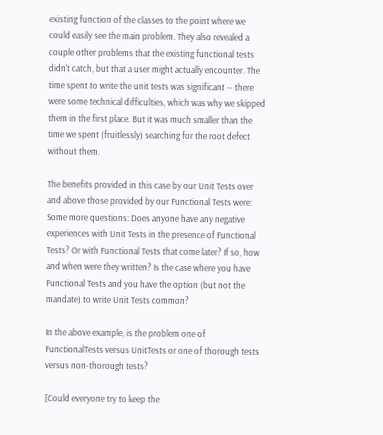existing function of the classes to the point where we could easily see the main problem. They also revealed a couple other problems that the existing functional tests didn't catch, but that a user might actually encounter. The time spent to write the unit tests was significant -- there were some technical difficulties, which was why we skipped them in the first place. But it was much smaller than the time we spent (fruitlessly) searching for the root defect without them.

The benefits provided in this case by our Unit Tests over and above those provided by our Functional Tests were: Some more questions: Does anyone have any negative experiences with Unit Tests in the presence of Functional Tests? Or with Functional Tests that come later? If so, how and when were they written? Is the case where you have Functional Tests and you have the option (but not the mandate) to write Unit Tests common?

In the above example, is the problem one of FunctionalTests versus UnitTests or one of thorough tests versus non-thorough tests?

[Could everyone try to keep the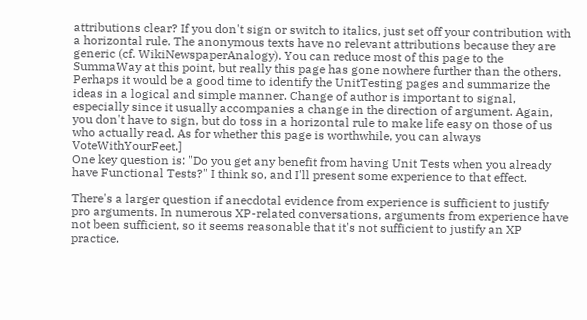attributions clear? If you don't sign or switch to italics, just set off your contribution with a horizontal rule. The anonymous texts have no relevant attributions because they are generic (cf. WikiNewspaperAnalogy). You can reduce most of this page to the SummaWay at this point, but really this page has gone nowhere further than the others. Perhaps it would be a good time to identify the UnitTesting pages and summarize the ideas in a logical and simple manner. Change of author is important to signal, especially since it usually accompanies a change in the direction of argument. Again, you don't have to sign, but do toss in a horizontal rule to make life easy on those of us who actually read. As for whether this page is worthwhile, you can always VoteWithYourFeet.]
One key question is: "Do you get any benefit from having Unit Tests when you already have Functional Tests?" I think so, and I'll present some experience to that effect.

There's a larger question if anecdotal evidence from experience is sufficient to justify pro arguments. In numerous XP-related conversations, arguments from experience have not been sufficient, so it seems reasonable that it's not sufficient to justify an XP practice.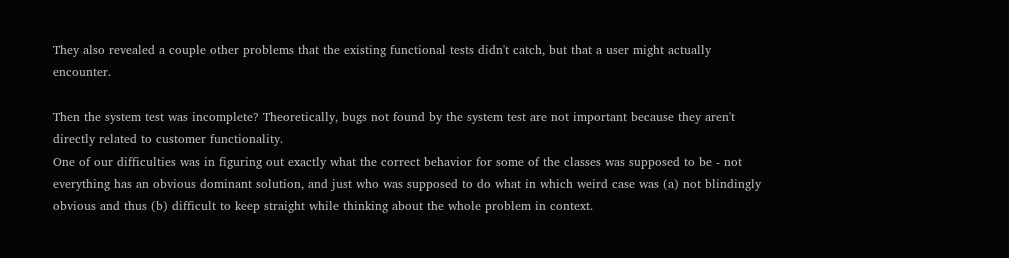They also revealed a couple other problems that the existing functional tests didn't catch, but that a user might actually encounter.

Then the system test was incomplete? Theoretically, bugs not found by the system test are not important because they aren't directly related to customer functionality.
One of our difficulties was in figuring out exactly what the correct behavior for some of the classes was supposed to be - not everything has an obvious dominant solution, and just who was supposed to do what in which weird case was (a) not blindingly obvious and thus (b) difficult to keep straight while thinking about the whole problem in context.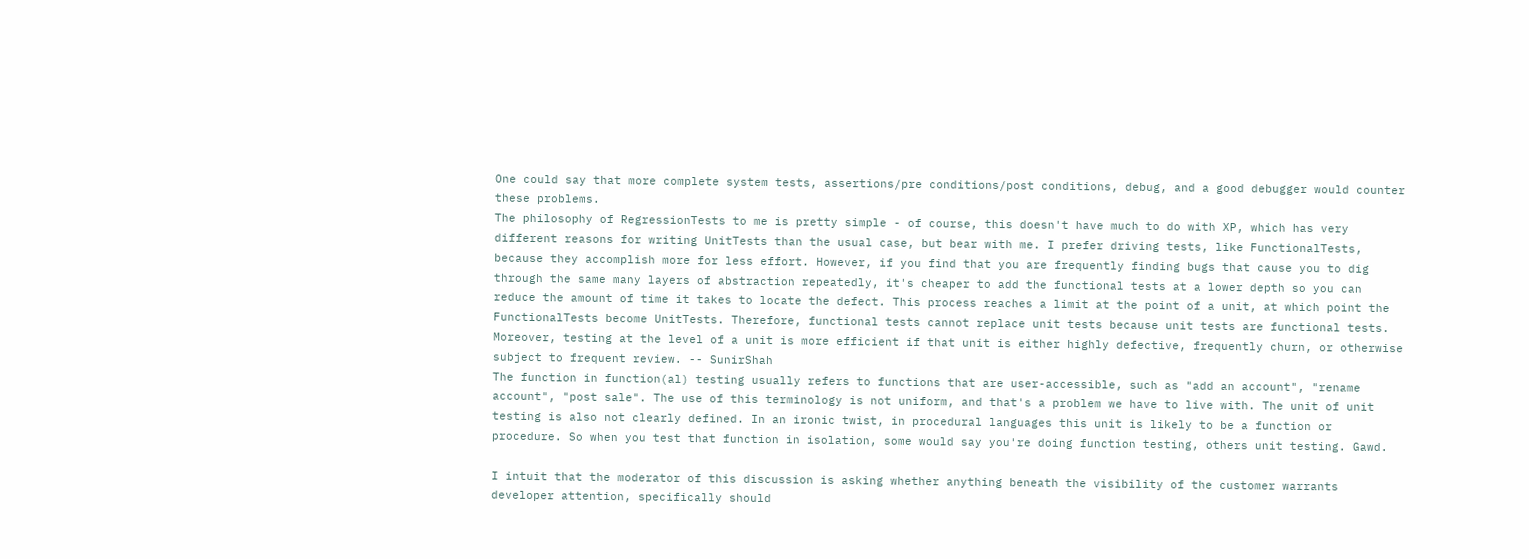One could say that more complete system tests, assertions/pre conditions/post conditions, debug, and a good debugger would counter these problems.
The philosophy of RegressionTests to me is pretty simple - of course, this doesn't have much to do with XP, which has very different reasons for writing UnitTests than the usual case, but bear with me. I prefer driving tests, like FunctionalTests, because they accomplish more for less effort. However, if you find that you are frequently finding bugs that cause you to dig through the same many layers of abstraction repeatedly, it's cheaper to add the functional tests at a lower depth so you can reduce the amount of time it takes to locate the defect. This process reaches a limit at the point of a unit, at which point the FunctionalTests become UnitTests. Therefore, functional tests cannot replace unit tests because unit tests are functional tests. Moreover, testing at the level of a unit is more efficient if that unit is either highly defective, frequently churn, or otherwise subject to frequent review. -- SunirShah
The function in function(al) testing usually refers to functions that are user-accessible, such as "add an account", "rename account", "post sale". The use of this terminology is not uniform, and that's a problem we have to live with. The unit of unit testing is also not clearly defined. In an ironic twist, in procedural languages this unit is likely to be a function or procedure. So when you test that function in isolation, some would say you're doing function testing, others unit testing. Gawd.

I intuit that the moderator of this discussion is asking whether anything beneath the visibility of the customer warrants developer attention, specifically should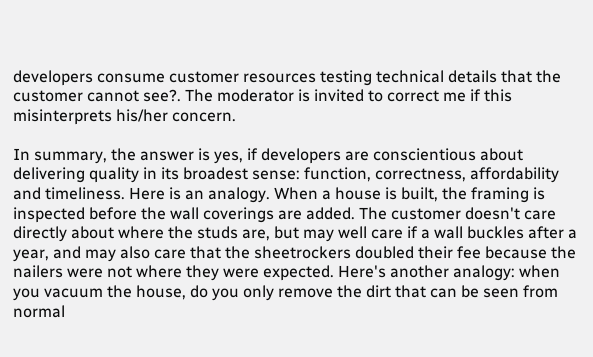developers consume customer resources testing technical details that the customer cannot see?. The moderator is invited to correct me if this misinterprets his/her concern.

In summary, the answer is yes, if developers are conscientious about delivering quality in its broadest sense: function, correctness, affordability and timeliness. Here is an analogy. When a house is built, the framing is inspected before the wall coverings are added. The customer doesn't care directly about where the studs are, but may well care if a wall buckles after a year, and may also care that the sheetrockers doubled their fee because the nailers were not where they were expected. Here's another analogy: when you vacuum the house, do you only remove the dirt that can be seen from normal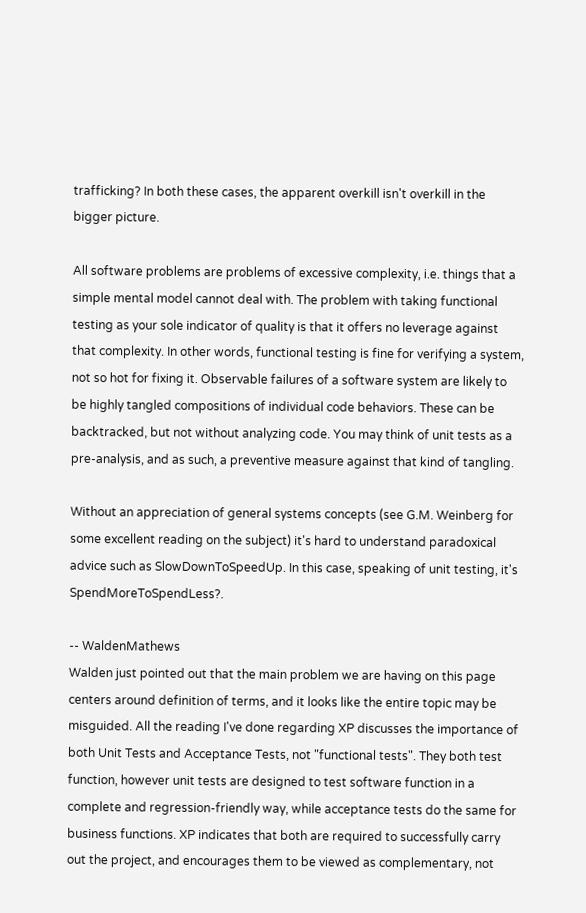trafficking? In both these cases, the apparent overkill isn't overkill in the bigger picture.

All software problems are problems of excessive complexity, i.e. things that a simple mental model cannot deal with. The problem with taking functional testing as your sole indicator of quality is that it offers no leverage against that complexity. In other words, functional testing is fine for verifying a system, not so hot for fixing it. Observable failures of a software system are likely to be highly tangled compositions of individual code behaviors. These can be backtracked, but not without analyzing code. You may think of unit tests as a pre-analysis, and as such, a preventive measure against that kind of tangling.

Without an appreciation of general systems concepts (see G.M. Weinberg for some excellent reading on the subject) it's hard to understand paradoxical advice such as SlowDownToSpeedUp. In this case, speaking of unit testing, it's SpendMoreToSpendLess?.

-- WaldenMathews
Walden just pointed out that the main problem we are having on this page centers around definition of terms, and it looks like the entire topic may be misguided. All the reading I've done regarding XP discusses the importance of both Unit Tests and Acceptance Tests, not "functional tests". They both test function, however unit tests are designed to test software function in a complete and regression-friendly way, while acceptance tests do the same for business functions. XP indicates that both are required to successfully carry out the project, and encourages them to be viewed as complementary, not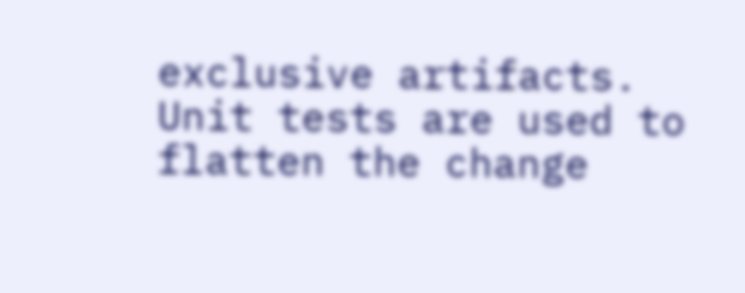exclusive artifacts. Unit tests are used to flatten the change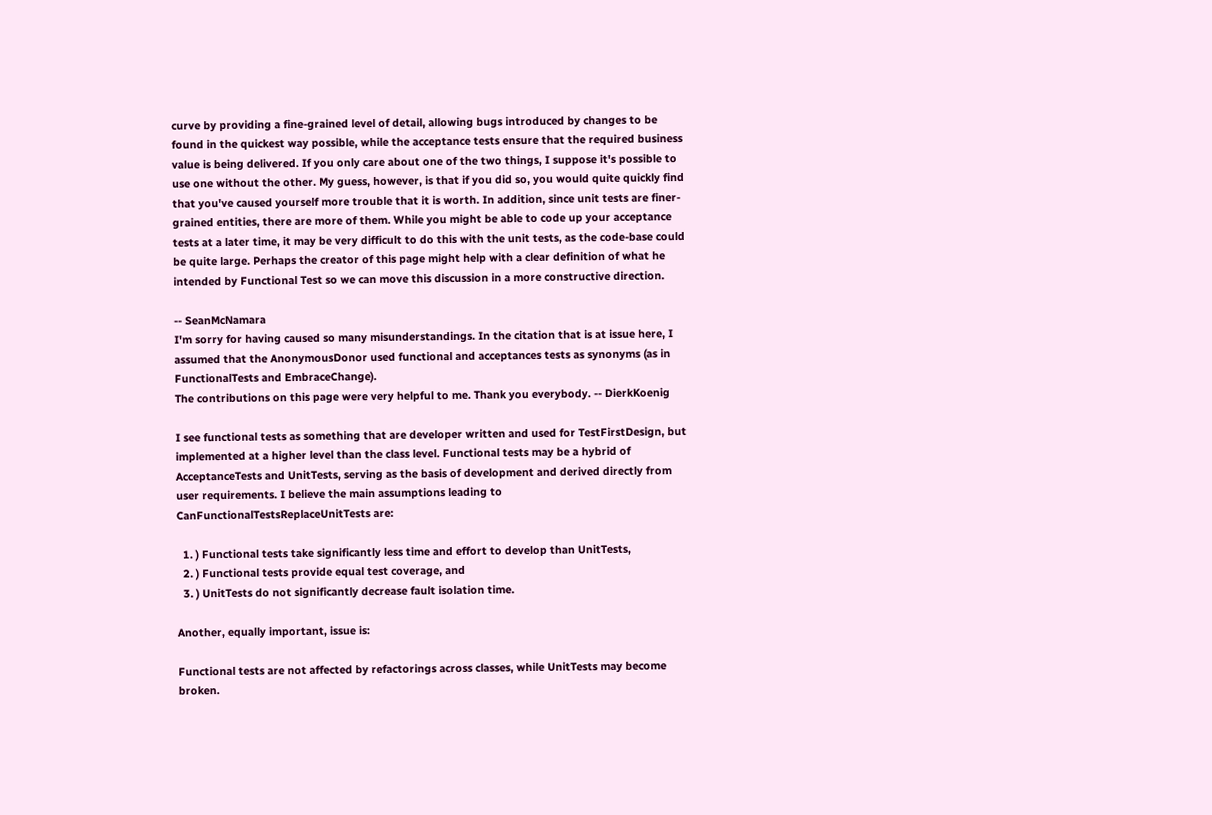curve by providing a fine-grained level of detail, allowing bugs introduced by changes to be found in the quickest way possible, while the acceptance tests ensure that the required business value is being delivered. If you only care about one of the two things, I suppose it's possible to use one without the other. My guess, however, is that if you did so, you would quite quickly find that you've caused yourself more trouble that it is worth. In addition, since unit tests are finer-grained entities, there are more of them. While you might be able to code up your acceptance tests at a later time, it may be very difficult to do this with the unit tests, as the code-base could be quite large. Perhaps the creator of this page might help with a clear definition of what he intended by Functional Test so we can move this discussion in a more constructive direction.

-- SeanMcNamara
I'm sorry for having caused so many misunderstandings. In the citation that is at issue here, I assumed that the AnonymousDonor used functional and acceptances tests as synonyms (as in FunctionalTests and EmbraceChange).
The contributions on this page were very helpful to me. Thank you everybody. -- DierkKoenig

I see functional tests as something that are developer written and used for TestFirstDesign, but implemented at a higher level than the class level. Functional tests may be a hybrid of AcceptanceTests and UnitTests, serving as the basis of development and derived directly from user requirements. I believe the main assumptions leading to CanFunctionalTestsReplaceUnitTests are:

  1. ) Functional tests take significantly less time and effort to develop than UnitTests,
  2. ) Functional tests provide equal test coverage, and
  3. ) UnitTests do not significantly decrease fault isolation time.

Another, equally important, issue is:

Functional tests are not affected by refactorings across classes, while UnitTests may become broken.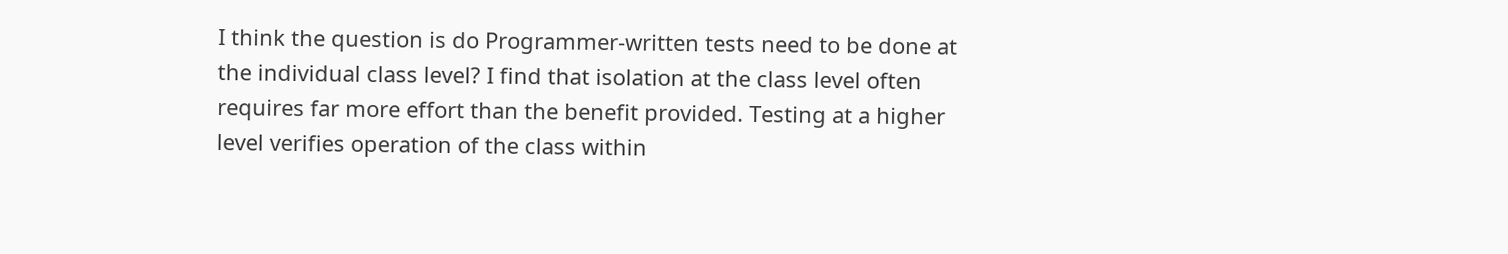I think the question is do Programmer-written tests need to be done at the individual class level? I find that isolation at the class level often requires far more effort than the benefit provided. Testing at a higher level verifies operation of the class within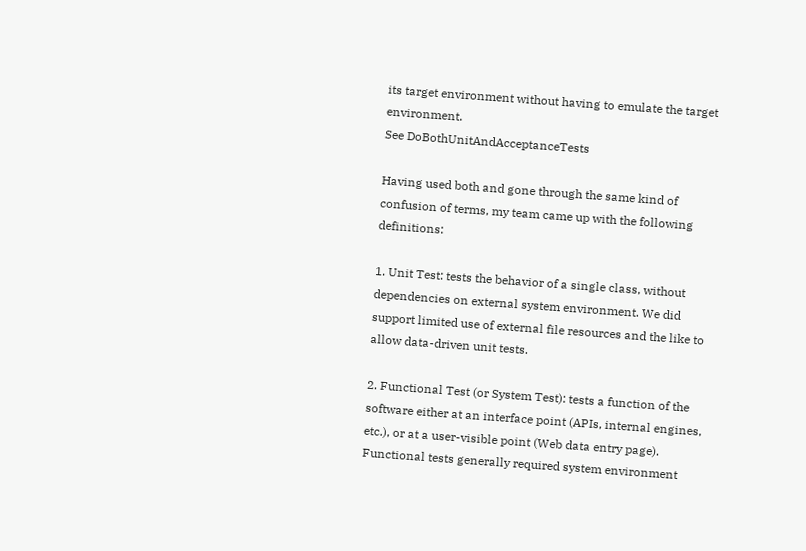its target environment without having to emulate the target environment.
See DoBothUnitAndAcceptanceTests

Having used both and gone through the same kind of confusion of terms, my team came up with the following definitions:

1. Unit Test: tests the behavior of a single class, without dependencies on external system environment. We did support limited use of external file resources and the like to allow data-driven unit tests.

2. Functional Test (or System Test): tests a function of the software either at an interface point (APIs, internal engines, etc.), or at a user-visible point (Web data entry page). Functional tests generally required system environment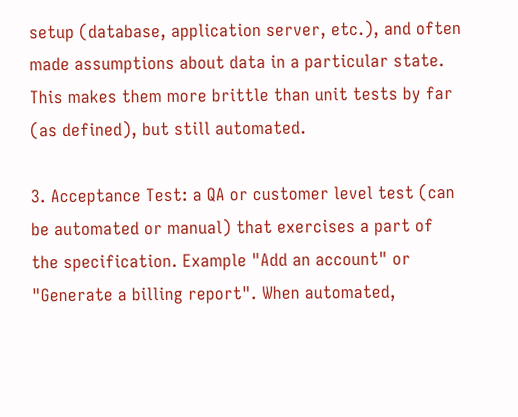setup (database, application server, etc.), and often made assumptions about data in a particular state. This makes them more brittle than unit tests by far (as defined), but still automated.

3. Acceptance Test: a QA or customer level test (can be automated or manual) that exercises a part of the specification. Example "Add an account" or "Generate a billing report". When automated,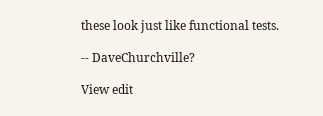these look just like functional tests.

-- DaveChurchville?

View edit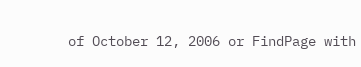of October 12, 2006 or FindPage with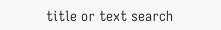title or text search